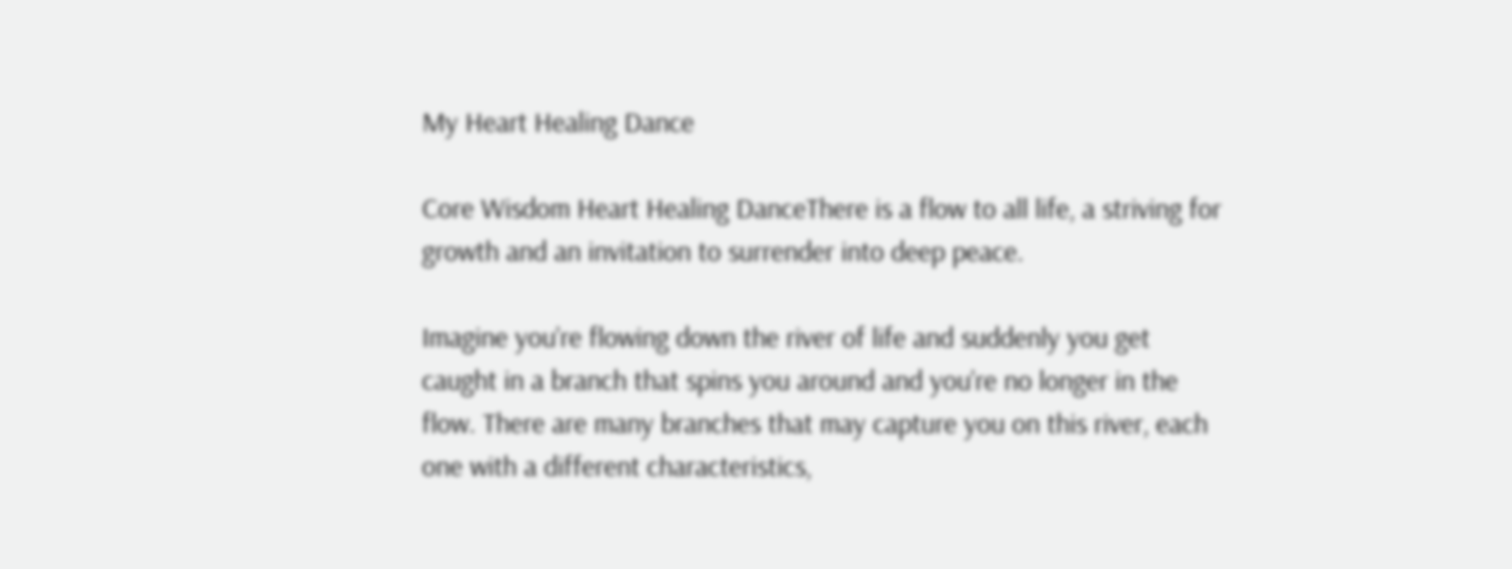My Heart Healing Dance

Core Wisdom Heart Healing DanceThere is a flow to all life, a striving for growth and an invitation to surrender into deep peace.

Imagine you’re flowing down the river of life and suddenly you get caught in a branch that spins you around and you’re no longer in the flow. There are many branches that may capture you on this river, each one with a different characteristics,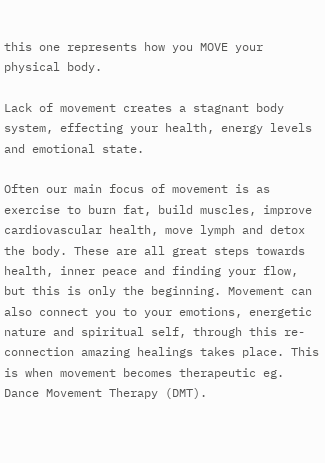this one represents how you MOVE your physical body.

Lack of movement creates a stagnant body system, effecting your health, energy levels and emotional state.

Often our main focus of movement is as exercise to burn fat, build muscles, improve cardiovascular health, move lymph and detox the body. These are all great steps towards health, inner peace and finding your flow, but this is only the beginning. Movement can also connect you to your emotions, energetic nature and spiritual self, through this re-connection amazing healings takes place. This is when movement becomes therapeutic eg. Dance Movement Therapy (DMT).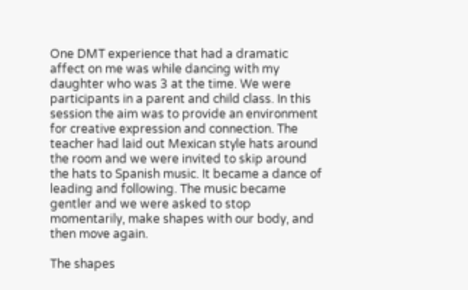One DMT experience that had a dramatic affect on me was while dancing with my daughter who was 3 at the time. We were participants in a parent and child class. In this session the aim was to provide an environment for creative expression and connection. The teacher had laid out Mexican style hats around the room and we were invited to skip around the hats to Spanish music. It became a dance of leading and following. The music became gentler and we were asked to stop momentarily, make shapes with our body, and then move again.

The shapes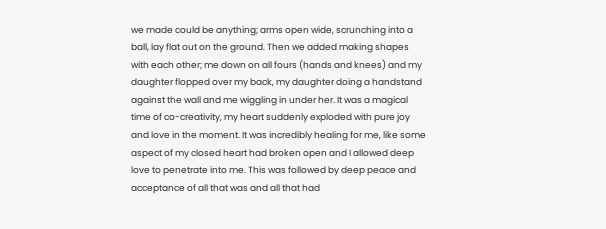we made could be anything; arms open wide, scrunching into a ball, lay flat out on the ground. Then we added making shapes with each other; me down on all fours (hands and knees) and my daughter flopped over my back, my daughter doing a handstand against the wall and me wiggling in under her. It was a magical time of co-creativity, my heart suddenly exploded with pure joy and love in the moment. It was incredibly healing for me, like some aspect of my closed heart had broken open and I allowed deep love to penetrate into me. This was followed by deep peace and acceptance of all that was and all that had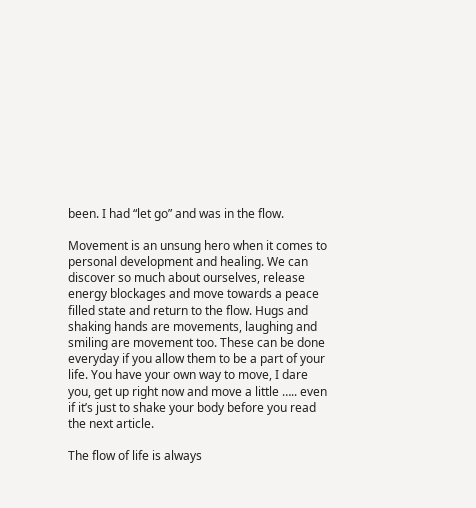been. I had “let go” and was in the flow.

Movement is an unsung hero when it comes to personal development and healing. We can discover so much about ourselves, release energy blockages and move towards a peace filled state and return to the flow. Hugs and shaking hands are movements, laughing and smiling are movement too. These can be done everyday if you allow them to be a part of your life. You have your own way to move, I dare you, get up right now and move a little ….. even if it’s just to shake your body before you read the next article.

The flow of life is always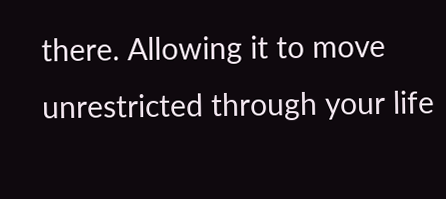there. Allowing it to move unrestricted through your life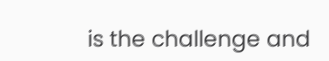is the challenge and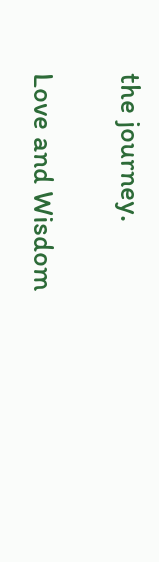the journey.

Love and Wisdom